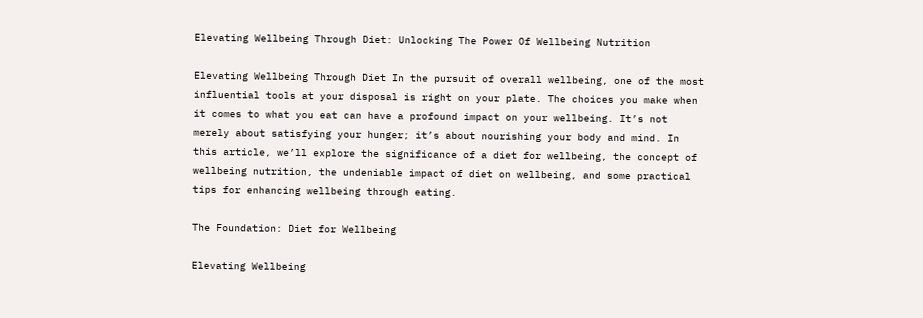Elevating Wellbeing Through Diet: Unlocking The Power Of Wellbeing Nutrition

Elevating Wellbeing Through Diet In the pursuit of overall wellbeing, one of the most influential tools at your disposal is right on your plate. The choices you make when it comes to what you eat can have a profound impact on your wellbeing. It’s not merely about satisfying your hunger; it’s about nourishing your body and mind. In this article, we’ll explore the significance of a diet for wellbeing, the concept of wellbeing nutrition, the undeniable impact of diet on wellbeing, and some practical tips for enhancing wellbeing through eating.

The Foundation: Diet for Wellbeing

Elevating Wellbeing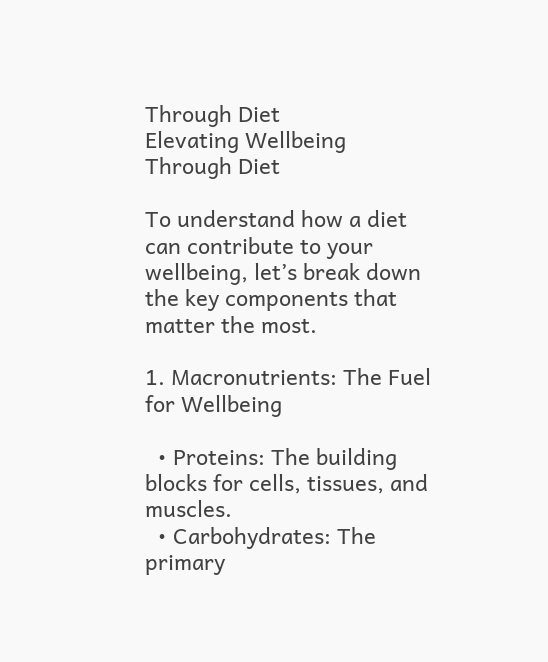Through Diet
Elevating Wellbeing Through Diet

To understand how a diet can contribute to your wellbeing, let’s break down the key components that matter the most.

1. Macronutrients: The Fuel for Wellbeing

  • Proteins: The building blocks for cells, tissues, and muscles.
  • Carbohydrates: The primary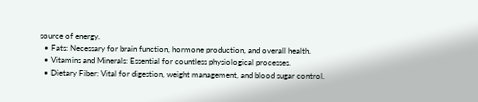source of energy.
  • Fats: Necessary for brain function, hormone production, and overall health.
  • Vitamins and Minerals: Essential for countless physiological processes.
  • Dietary Fiber: Vital for digestion, weight management, and blood sugar control.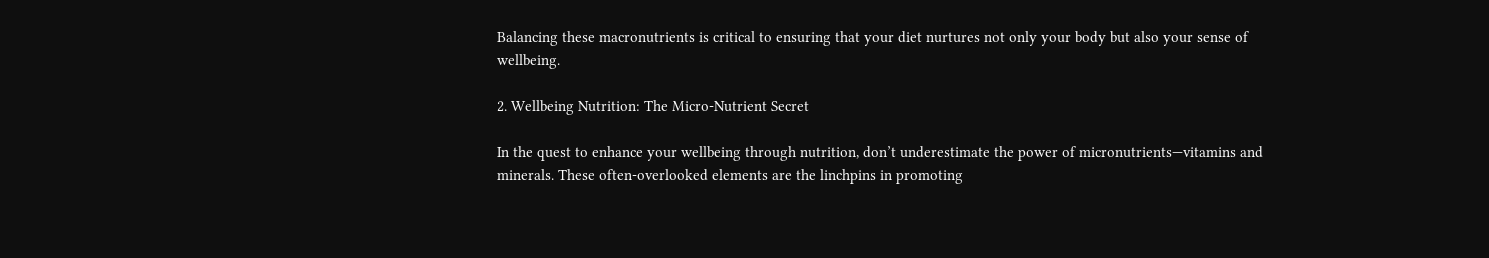Balancing these macronutrients is critical to ensuring that your diet nurtures not only your body but also your sense of wellbeing.

2. Wellbeing Nutrition: The Micro-Nutrient Secret

In the quest to enhance your wellbeing through nutrition, don’t underestimate the power of micronutrients—vitamins and minerals. These often-overlooked elements are the linchpins in promoting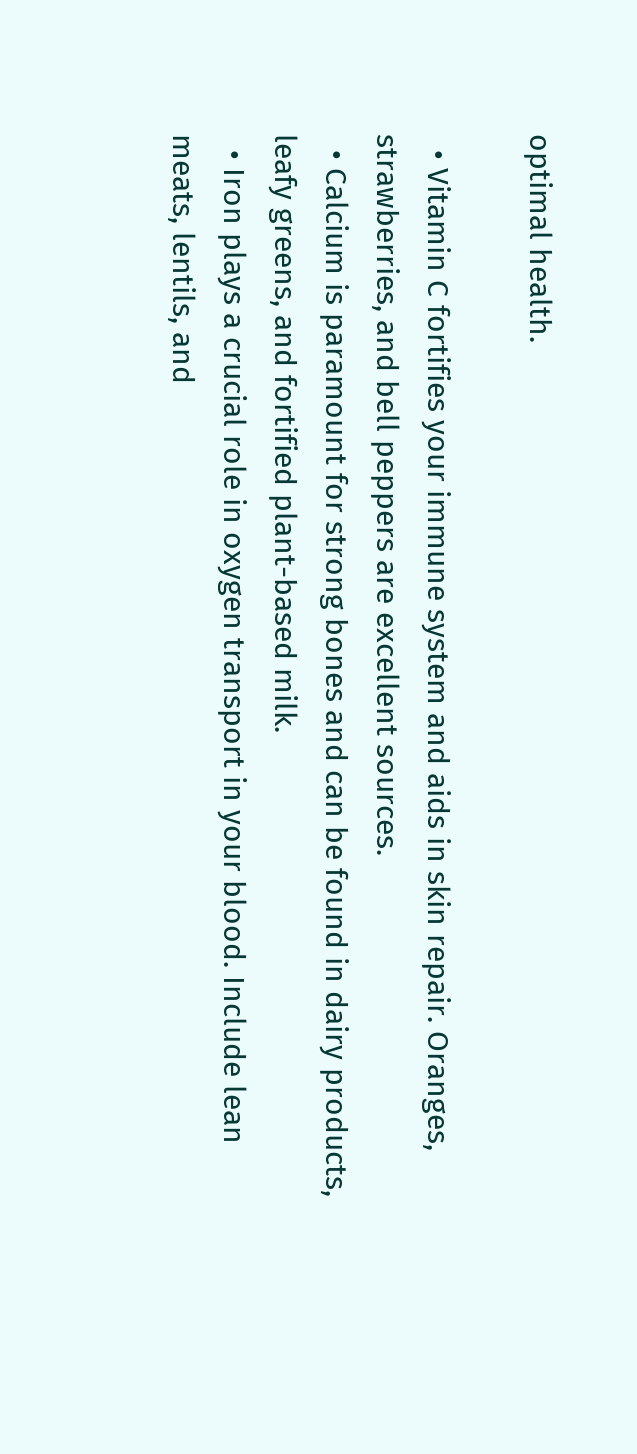optimal health.

  • Vitamin C fortifies your immune system and aids in skin repair. Oranges, strawberries, and bell peppers are excellent sources.
  • Calcium is paramount for strong bones and can be found in dairy products, leafy greens, and fortified plant-based milk.
  • Iron plays a crucial role in oxygen transport in your blood. Include lean meats, lentils, and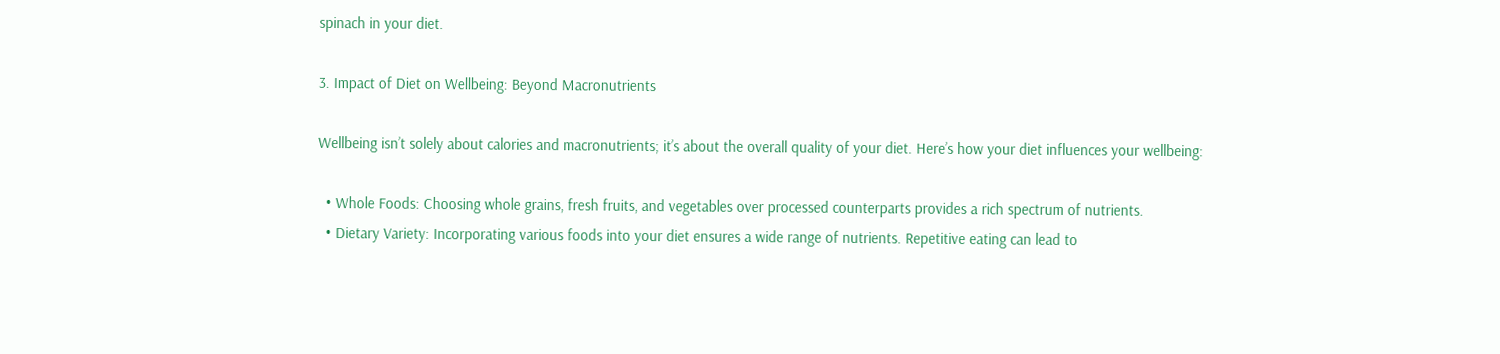spinach in your diet.

3. Impact of Diet on Wellbeing: Beyond Macronutrients

Wellbeing isn’t solely about calories and macronutrients; it’s about the overall quality of your diet. Here’s how your diet influences your wellbeing:

  • Whole Foods: Choosing whole grains, fresh fruits, and vegetables over processed counterparts provides a rich spectrum of nutrients.
  • Dietary Variety: Incorporating various foods into your diet ensures a wide range of nutrients. Repetitive eating can lead to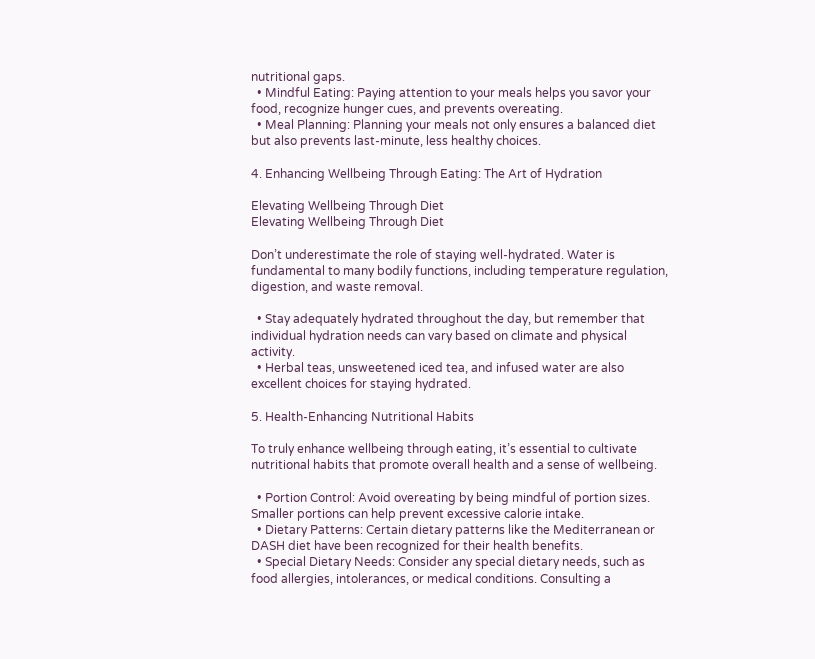nutritional gaps.
  • Mindful Eating: Paying attention to your meals helps you savor your food, recognize hunger cues, and prevents overeating.
  • Meal Planning: Planning your meals not only ensures a balanced diet but also prevents last-minute, less healthy choices.

4. Enhancing Wellbeing Through Eating: The Art of Hydration

Elevating Wellbeing Through Diet
Elevating Wellbeing Through Diet

Don’t underestimate the role of staying well-hydrated. Water is fundamental to many bodily functions, including temperature regulation, digestion, and waste removal.

  • Stay adequately hydrated throughout the day, but remember that individual hydration needs can vary based on climate and physical activity.
  • Herbal teas, unsweetened iced tea, and infused water are also excellent choices for staying hydrated.

5. Health-Enhancing Nutritional Habits

To truly enhance wellbeing through eating, it’s essential to cultivate nutritional habits that promote overall health and a sense of wellbeing.

  • Portion Control: Avoid overeating by being mindful of portion sizes. Smaller portions can help prevent excessive calorie intake.
  • Dietary Patterns: Certain dietary patterns like the Mediterranean or DASH diet have been recognized for their health benefits.
  • Special Dietary Needs: Consider any special dietary needs, such as food allergies, intolerances, or medical conditions. Consulting a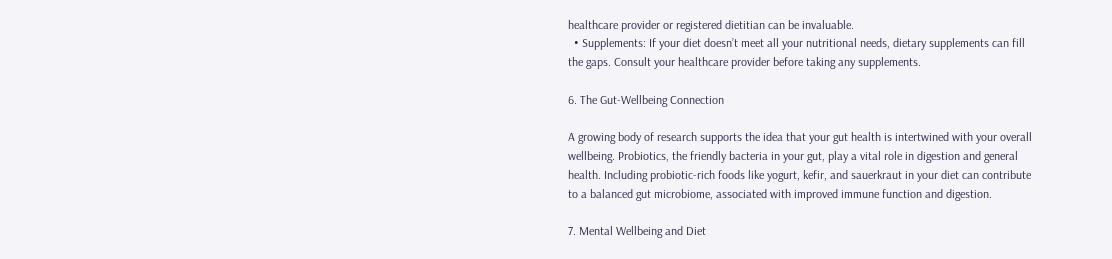healthcare provider or registered dietitian can be invaluable.
  • Supplements: If your diet doesn’t meet all your nutritional needs, dietary supplements can fill the gaps. Consult your healthcare provider before taking any supplements.

6. The Gut-Wellbeing Connection

A growing body of research supports the idea that your gut health is intertwined with your overall wellbeing. Probiotics, the friendly bacteria in your gut, play a vital role in digestion and general health. Including probiotic-rich foods like yogurt, kefir, and sauerkraut in your diet can contribute to a balanced gut microbiome, associated with improved immune function and digestion.

7. Mental Wellbeing and Diet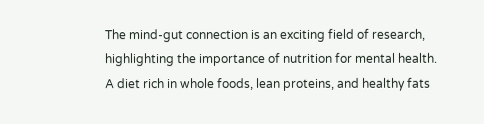The mind-gut connection is an exciting field of research, highlighting the importance of nutrition for mental health. A diet rich in whole foods, lean proteins, and healthy fats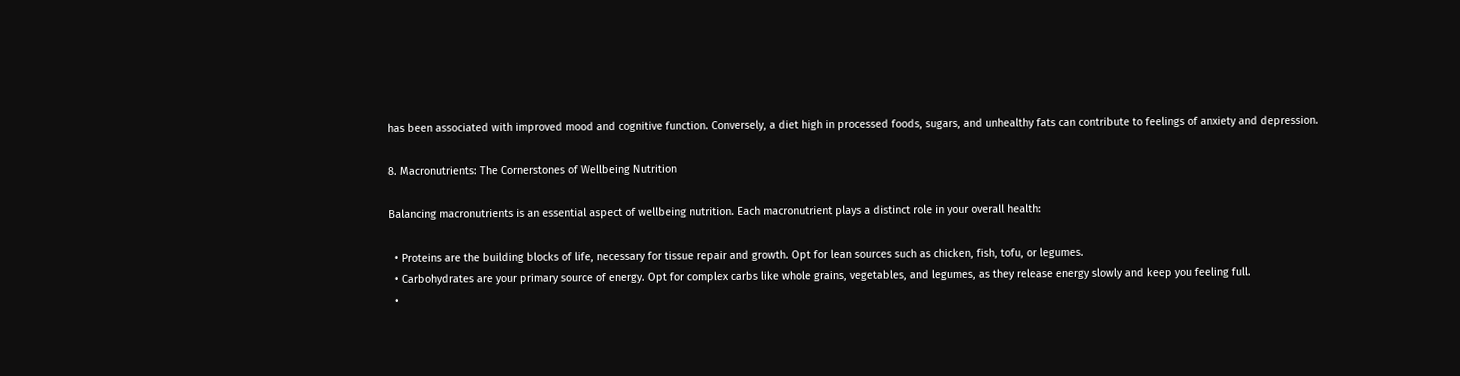has been associated with improved mood and cognitive function. Conversely, a diet high in processed foods, sugars, and unhealthy fats can contribute to feelings of anxiety and depression.

8. Macronutrients: The Cornerstones of Wellbeing Nutrition

Balancing macronutrients is an essential aspect of wellbeing nutrition. Each macronutrient plays a distinct role in your overall health:

  • Proteins are the building blocks of life, necessary for tissue repair and growth. Opt for lean sources such as chicken, fish, tofu, or legumes.
  • Carbohydrates are your primary source of energy. Opt for complex carbs like whole grains, vegetables, and legumes, as they release energy slowly and keep you feeling full.
  •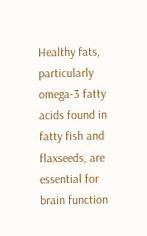Healthy fats, particularly omega-3 fatty acids found in fatty fish and flaxseeds, are essential for brain function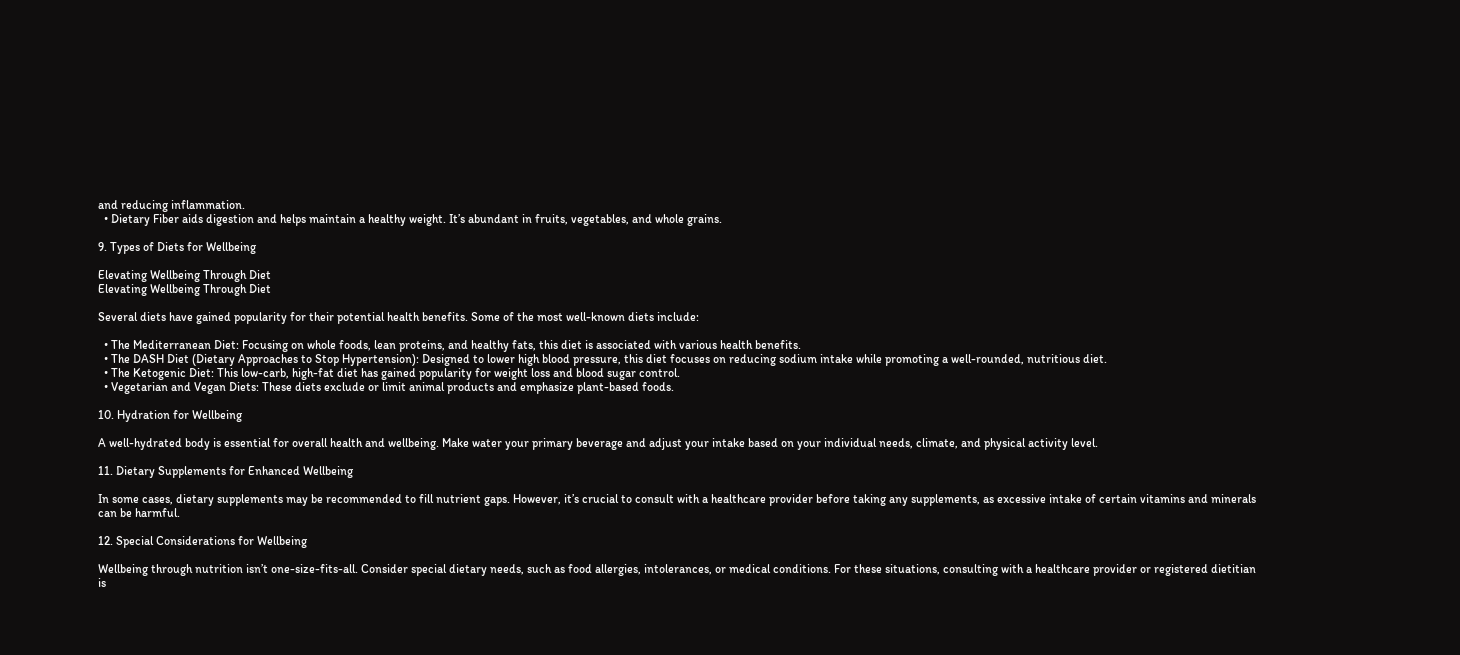and reducing inflammation.
  • Dietary Fiber aids digestion and helps maintain a healthy weight. It’s abundant in fruits, vegetables, and whole grains.

9. Types of Diets for Wellbeing

Elevating Wellbeing Through Diet
Elevating Wellbeing Through Diet

Several diets have gained popularity for their potential health benefits. Some of the most well-known diets include:

  • The Mediterranean Diet: Focusing on whole foods, lean proteins, and healthy fats, this diet is associated with various health benefits.
  • The DASH Diet (Dietary Approaches to Stop Hypertension): Designed to lower high blood pressure, this diet focuses on reducing sodium intake while promoting a well-rounded, nutritious diet.
  • The Ketogenic Diet: This low-carb, high-fat diet has gained popularity for weight loss and blood sugar control.
  • Vegetarian and Vegan Diets: These diets exclude or limit animal products and emphasize plant-based foods.

10. Hydration for Wellbeing

A well-hydrated body is essential for overall health and wellbeing. Make water your primary beverage and adjust your intake based on your individual needs, climate, and physical activity level.

11. Dietary Supplements for Enhanced Wellbeing

In some cases, dietary supplements may be recommended to fill nutrient gaps. However, it’s crucial to consult with a healthcare provider before taking any supplements, as excessive intake of certain vitamins and minerals can be harmful.

12. Special Considerations for Wellbeing

Wellbeing through nutrition isn’t one-size-fits-all. Consider special dietary needs, such as food allergies, intolerances, or medical conditions. For these situations, consulting with a healthcare provider or registered dietitian is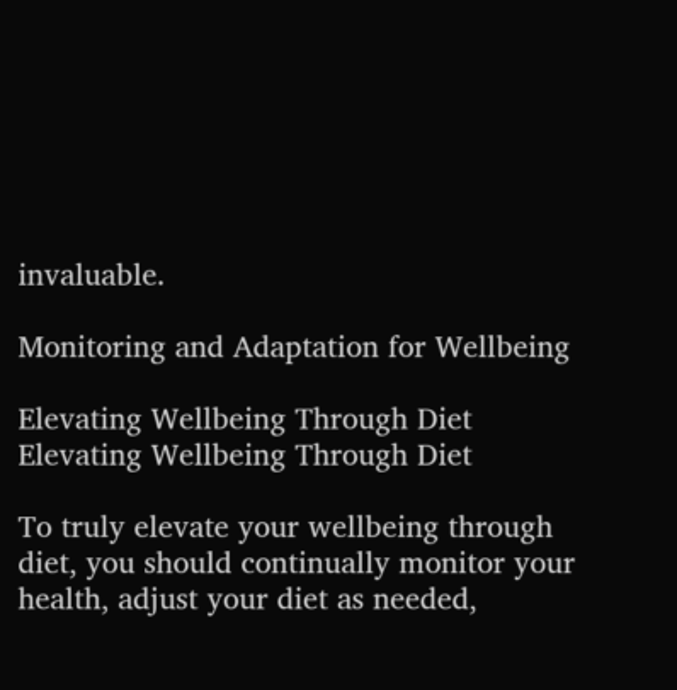invaluable.

Monitoring and Adaptation for Wellbeing

Elevating Wellbeing Through Diet
Elevating Wellbeing Through Diet

To truly elevate your wellbeing through diet, you should continually monitor your health, adjust your diet as needed,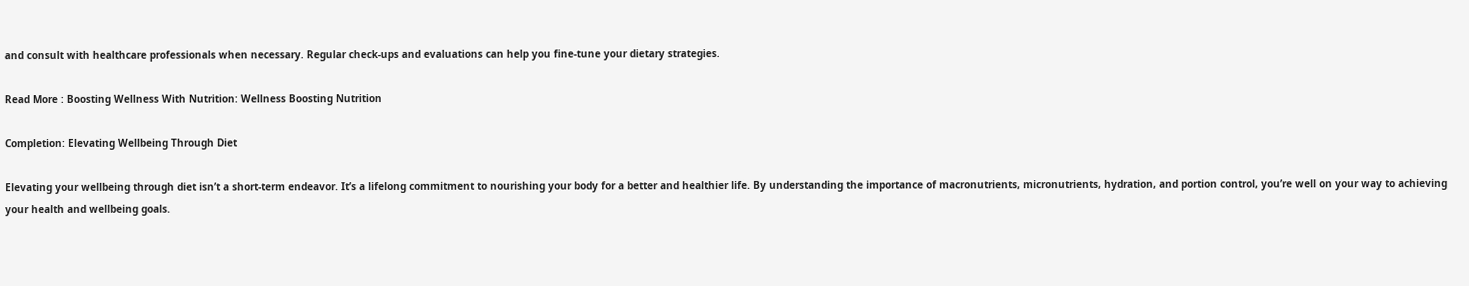and consult with healthcare professionals when necessary. Regular check-ups and evaluations can help you fine-tune your dietary strategies.

Read More : Boosting Wellness With Nutrition: Wellness Boosting Nutrition

Completion: Elevating Wellbeing Through Diet

Elevating your wellbeing through diet isn’t a short-term endeavor. It’s a lifelong commitment to nourishing your body for a better and healthier life. By understanding the importance of macronutrients, micronutrients, hydration, and portion control, you’re well on your way to achieving your health and wellbeing goals.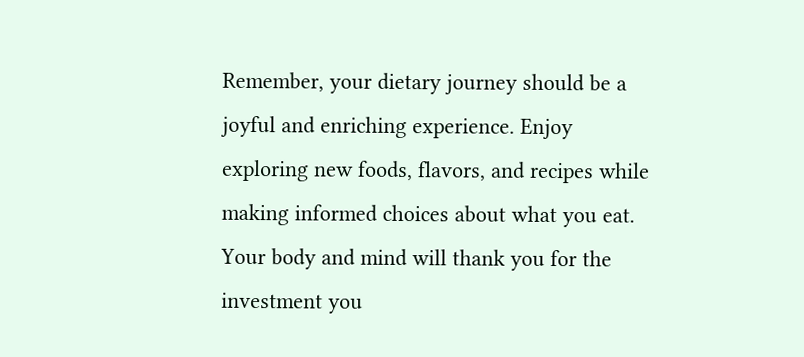Remember, your dietary journey should be a joyful and enriching experience. Enjoy exploring new foods, flavors, and recipes while making informed choices about what you eat. Your body and mind will thank you for the investment you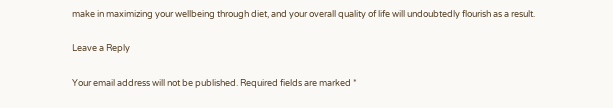make in maximizing your wellbeing through diet, and your overall quality of life will undoubtedly flourish as a result.

Leave a Reply

Your email address will not be published. Required fields are marked *